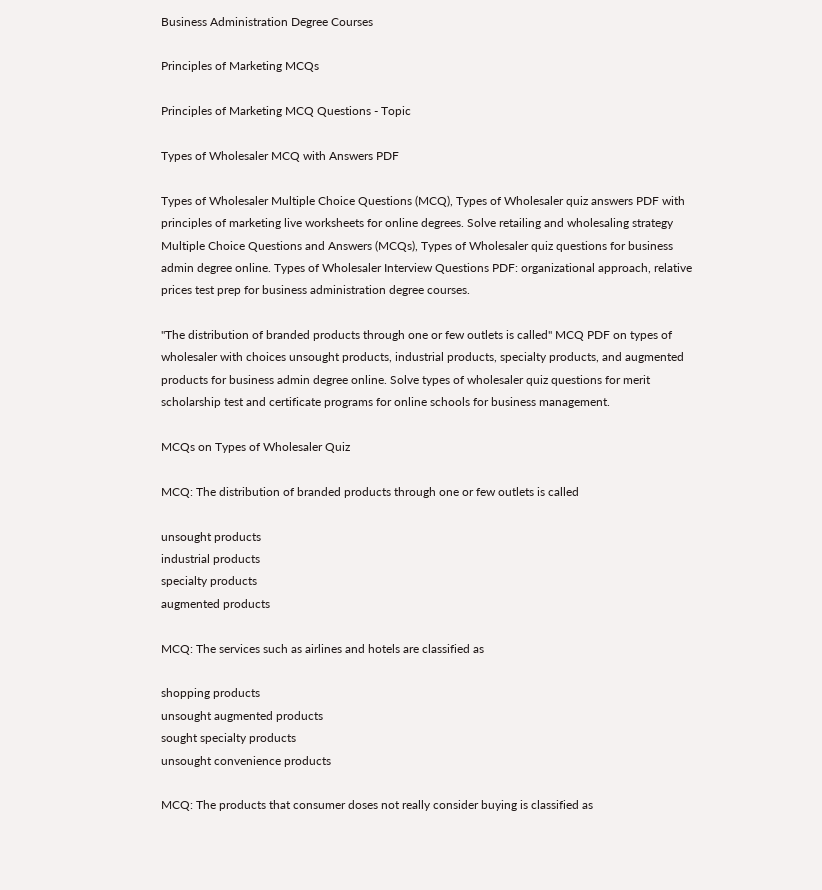Business Administration Degree Courses

Principles of Marketing MCQs

Principles of Marketing MCQ Questions - Topic

Types of Wholesaler MCQ with Answers PDF

Types of Wholesaler Multiple Choice Questions (MCQ), Types of Wholesaler quiz answers PDF with principles of marketing live worksheets for online degrees. Solve retailing and wholesaling strategy Multiple Choice Questions and Answers (MCQs), Types of Wholesaler quiz questions for business admin degree online. Types of Wholesaler Interview Questions PDF: organizational approach, relative prices test prep for business administration degree courses.

"The distribution of branded products through one or few outlets is called" MCQ PDF on types of wholesaler with choices unsought products, industrial products, specialty products, and augmented products for business admin degree online. Solve types of wholesaler quiz questions for merit scholarship test and certificate programs for online schools for business management.

MCQs on Types of Wholesaler Quiz

MCQ: The distribution of branded products through one or few outlets is called

unsought products
industrial products
specialty products
augmented products

MCQ: The services such as airlines and hotels are classified as

shopping products
unsought augmented products
sought specialty products
unsought convenience products

MCQ: The products that consumer doses not really consider buying is classified as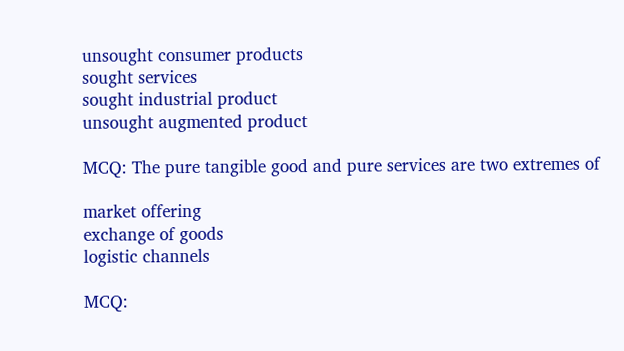unsought consumer products
sought services
sought industrial product
unsought augmented product

MCQ: The pure tangible good and pure services are two extremes of

market offering
exchange of goods
logistic channels

MCQ: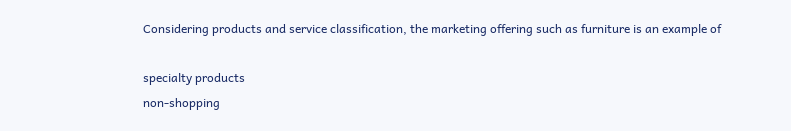Considering products and service classification, the marketing offering such as furniture is an example of

specialty products
non-shopping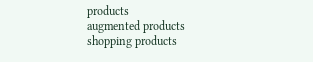products
augmented products
shopping products